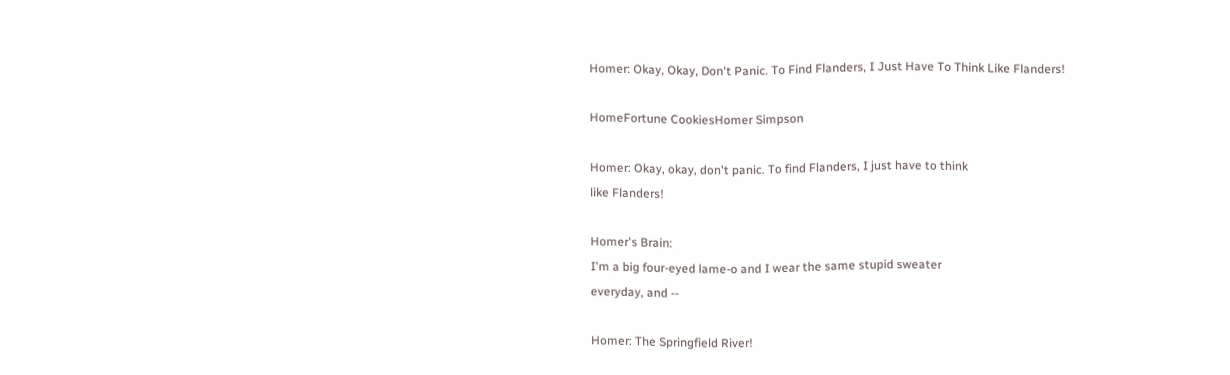Homer: Okay, Okay, Don't Panic. To Find Flanders, I Just Have To Think Like Flanders!

HomeFortune CookiesHomer Simpson

Homer: Okay, okay, don't panic. To find Flanders, I just have to think
like Flanders!

Homer's Brain:
I'm a big four-eyed lame-o and I wear the same stupid sweater
everyday, and --

Homer: The Springfield River!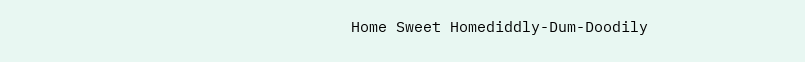Home Sweet Homediddly-Dum-Doodily